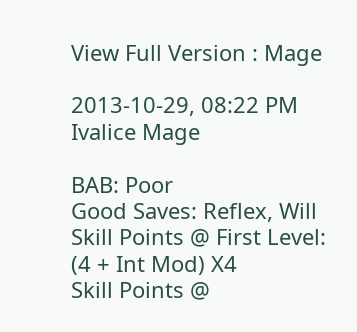View Full Version : Mage

2013-10-29, 08:22 PM
Ivalice Mage

BAB: Poor
Good Saves: Reflex, Will
Skill Points @ First Level: (4 + Int Mod) X4
Skill Points @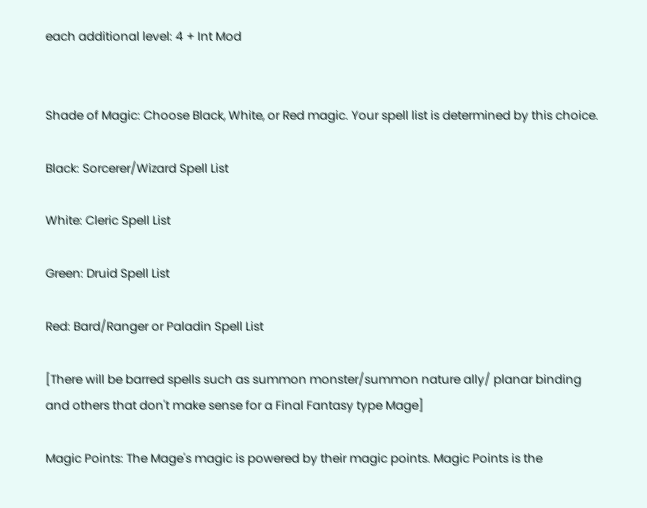each additional level: 4 + Int Mod


Shade of Magic: Choose Black, White, or Red magic. Your spell list is determined by this choice.

Black: Sorcerer/Wizard Spell List

White: Cleric Spell List

Green: Druid Spell List

Red: Bard/Ranger or Paladin Spell List

[There will be barred spells such as summon monster/summon nature ally/ planar binding and others that don't make sense for a Final Fantasy type Mage]

Magic Points: The Mage's magic is powered by their magic points. Magic Points is the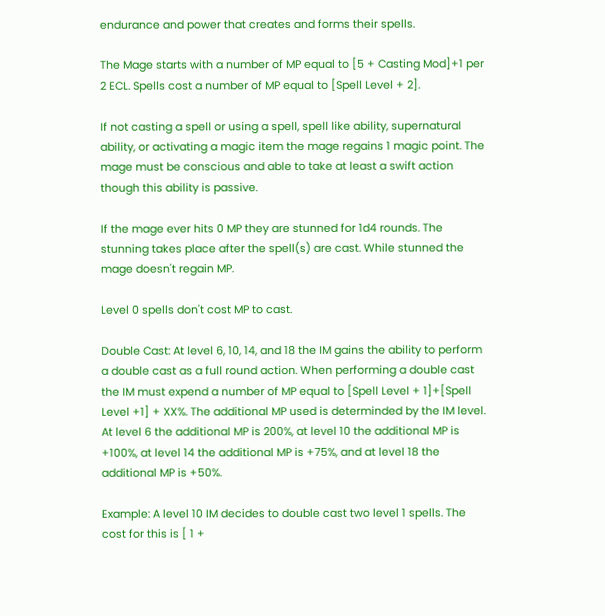endurance and power that creates and forms their spells.

The Mage starts with a number of MP equal to [5 + Casting Mod]+1 per 2 ECL. Spells cost a number of MP equal to [Spell Level + 2].

If not casting a spell or using a spell, spell like ability, supernatural ability, or activating a magic item the mage regains 1 magic point. The mage must be conscious and able to take at least a swift action though this ability is passive.

If the mage ever hits 0 MP they are stunned for 1d4 rounds. The stunning takes place after the spell(s) are cast. While stunned the mage doesn't regain MP.

Level 0 spells don't cost MP to cast.

Double Cast: At level 6, 10, 14, and 18 the IM gains the ability to perform a double cast as a full round action. When performing a double cast the IM must expend a number of MP equal to [Spell Level + 1]+[Spell Level +1] + XX%. The additional MP used is determinded by the IM level. At level 6 the additional MP is 200%, at level 10 the additional MP is +100%, at level 14 the additional MP is +75%, and at level 18 the additional MP is +50%.

Example: A level 10 IM decides to double cast two level 1 spells. The cost for this is [ 1 +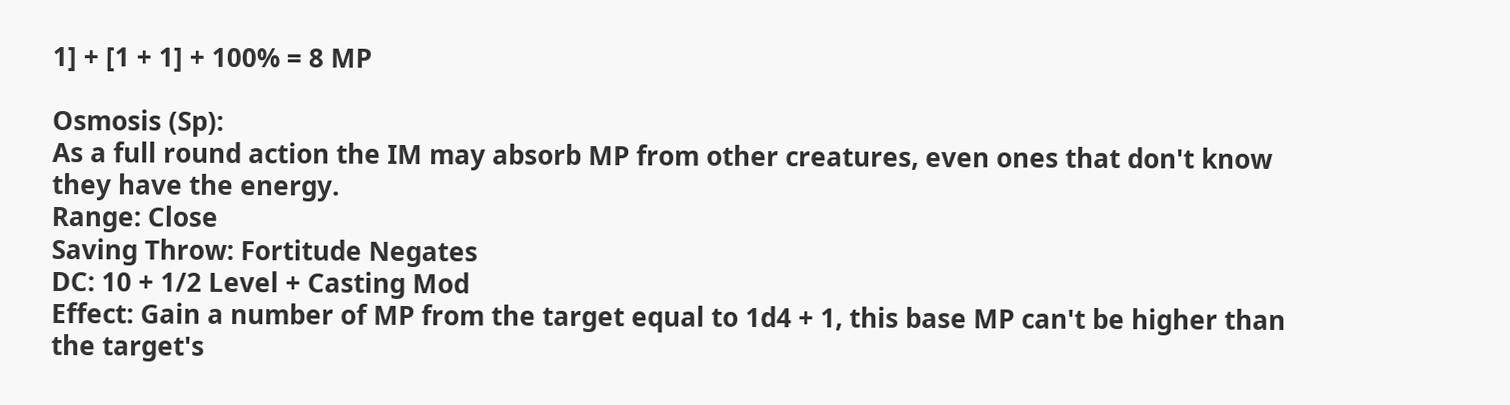1] + [1 + 1] + 100% = 8 MP

Osmosis (Sp):
As a full round action the IM may absorb MP from other creatures, even ones that don't know they have the energy.
Range: Close
Saving Throw: Fortitude Negates
DC: 10 + 1/2 Level + Casting Mod
Effect: Gain a number of MP from the target equal to 1d4 + 1, this base MP can't be higher than the target's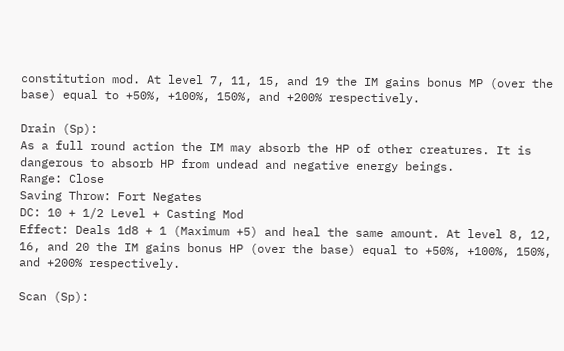constitution mod. At level 7, 11, 15, and 19 the IM gains bonus MP (over the base) equal to +50%, +100%, 150%, and +200% respectively.

Drain (Sp):
As a full round action the IM may absorb the HP of other creatures. It is dangerous to absorb HP from undead and negative energy beings.
Range: Close
Saving Throw: Fort Negates
DC: 10 + 1/2 Level + Casting Mod
Effect: Deals 1d8 + 1 (Maximum +5) and heal the same amount. At level 8, 12, 16, and 20 the IM gains bonus HP (over the base) equal to +50%, +100%, 150%, and +200% respectively.

Scan (Sp):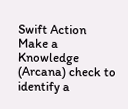Swift Action
Make a Knowledge (Arcana) check to identify a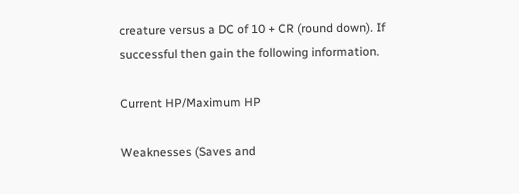creature versus a DC of 10 + CR (round down). If successful then gain the following information.

Current HP/Maximum HP

Weaknesses (Saves and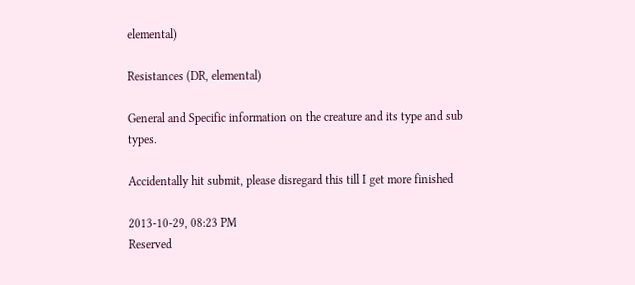elemental)

Resistances (DR, elemental)

General and Specific information on the creature and its type and sub types.

Accidentally hit submit, please disregard this till I get more finished

2013-10-29, 08:23 PM
Reserved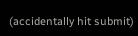(accidentally hit submit)